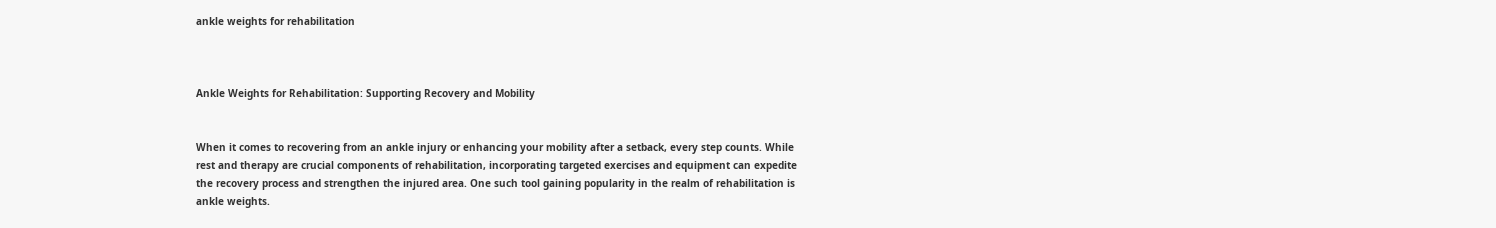ankle weights for rehabilitation



Ankle Weights for Rehabilitation: Supporting Recovery and Mobility


When it comes to recovering from an ankle injury or enhancing your mobility after a setback, every step counts. While rest and therapy are crucial components of rehabilitation, incorporating targeted exercises and equipment can expedite the recovery process and strengthen the injured area. One such tool gaining popularity in the realm of rehabilitation is ankle weights.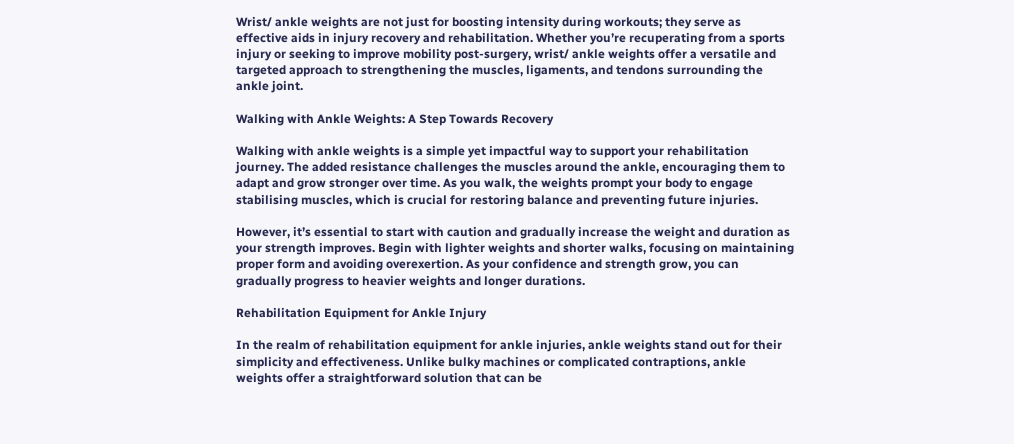Wrist/ ankle weights are not just for boosting intensity during workouts; they serve as effective aids in injury recovery and rehabilitation. Whether you’re recuperating from a sports injury or seeking to improve mobility post-surgery, wrist/ ankle weights offer a versatile and targeted approach to strengthening the muscles, ligaments, and tendons surrounding the ankle joint.

Walking with Ankle Weights: A Step Towards Recovery

Walking with ankle weights is a simple yet impactful way to support your rehabilitation journey. The added resistance challenges the muscles around the ankle, encouraging them to adapt and grow stronger over time. As you walk, the weights prompt your body to engage stabilising muscles, which is crucial for restoring balance and preventing future injuries.

However, it’s essential to start with caution and gradually increase the weight and duration as your strength improves. Begin with lighter weights and shorter walks, focusing on maintaining proper form and avoiding overexertion. As your confidence and strength grow, you can gradually progress to heavier weights and longer durations.

Rehabilitation Equipment for Ankle Injury

In the realm of rehabilitation equipment for ankle injuries, ankle weights stand out for their simplicity and effectiveness. Unlike bulky machines or complicated contraptions, ankle weights offer a straightforward solution that can be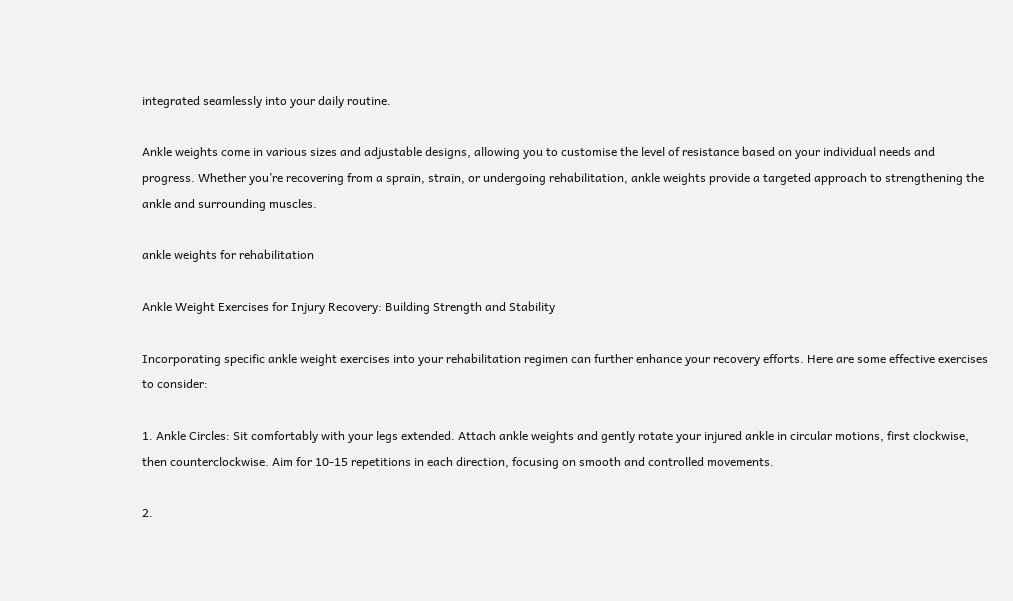integrated seamlessly into your daily routine.

Ankle weights come in various sizes and adjustable designs, allowing you to customise the level of resistance based on your individual needs and progress. Whether you’re recovering from a sprain, strain, or undergoing rehabilitation, ankle weights provide a targeted approach to strengthening the ankle and surrounding muscles.

ankle weights for rehabilitation

Ankle Weight Exercises for Injury Recovery: Building Strength and Stability

Incorporating specific ankle weight exercises into your rehabilitation regimen can further enhance your recovery efforts. Here are some effective exercises to consider:

1. Ankle Circles: Sit comfortably with your legs extended. Attach ankle weights and gently rotate your injured ankle in circular motions, first clockwise, then counterclockwise. Aim for 10-15 repetitions in each direction, focusing on smooth and controlled movements.

2.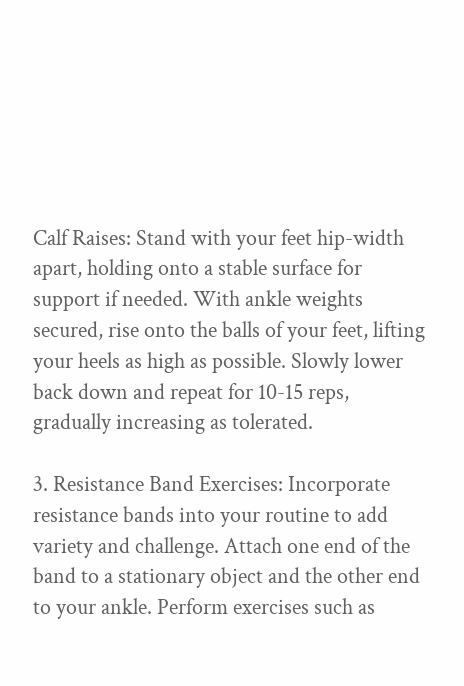Calf Raises: Stand with your feet hip-width apart, holding onto a stable surface for support if needed. With ankle weights secured, rise onto the balls of your feet, lifting your heels as high as possible. Slowly lower back down and repeat for 10-15 reps, gradually increasing as tolerated.

3. Resistance Band Exercises: Incorporate resistance bands into your routine to add variety and challenge. Attach one end of the band to a stationary object and the other end to your ankle. Perform exercises such as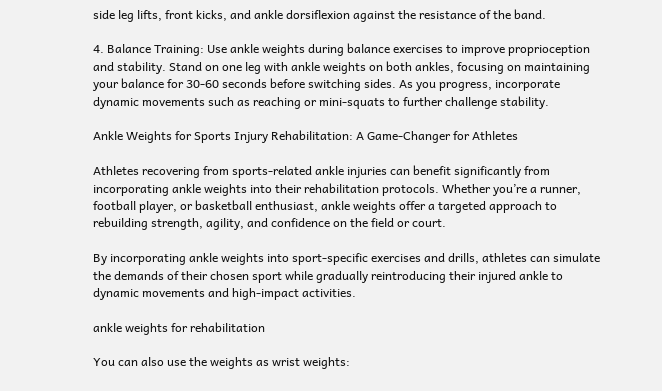side leg lifts, front kicks, and ankle dorsiflexion against the resistance of the band.

4. Balance Training: Use ankle weights during balance exercises to improve proprioception and stability. Stand on one leg with ankle weights on both ankles, focusing on maintaining your balance for 30-60 seconds before switching sides. As you progress, incorporate dynamic movements such as reaching or mini-squats to further challenge stability.

Ankle Weights for Sports Injury Rehabilitation: A Game-Changer for Athletes

Athletes recovering from sports-related ankle injuries can benefit significantly from incorporating ankle weights into their rehabilitation protocols. Whether you’re a runner, football player, or basketball enthusiast, ankle weights offer a targeted approach to rebuilding strength, agility, and confidence on the field or court.

By incorporating ankle weights into sport-specific exercises and drills, athletes can simulate the demands of their chosen sport while gradually reintroducing their injured ankle to dynamic movements and high-impact activities.

ankle weights for rehabilitation

You can also use the weights as wrist weights: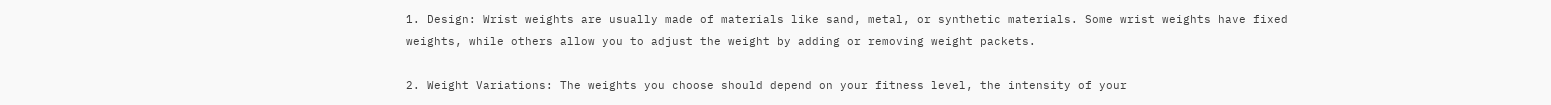1. Design: Wrist weights are usually made of materials like sand, metal, or synthetic materials. Some wrist weights have fixed weights, while others allow you to adjust the weight by adding or removing weight packets.

2. Weight Variations: The weights you choose should depend on your fitness level, the intensity of your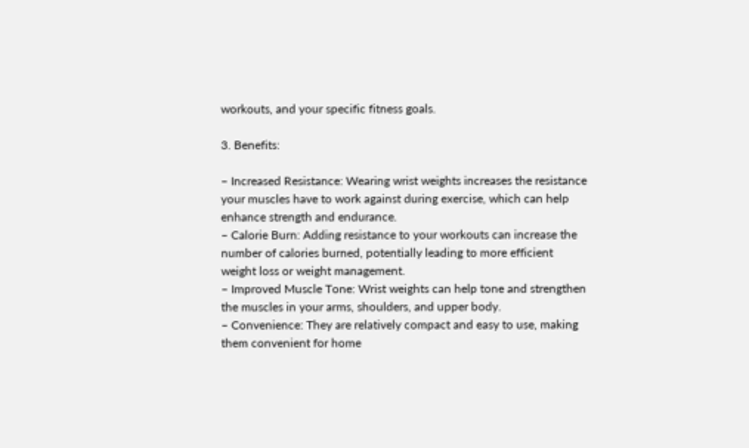workouts, and your specific fitness goals.

3. Benefits:

– Increased Resistance: Wearing wrist weights increases the resistance your muscles have to work against during exercise, which can help enhance strength and endurance.
– Calorie Burn: Adding resistance to your workouts can increase the number of calories burned, potentially leading to more efficient weight loss or weight management.
– Improved Muscle Tone: Wrist weights can help tone and strengthen the muscles in your arms, shoulders, and upper body.
– Convenience: They are relatively compact and easy to use, making them convenient for home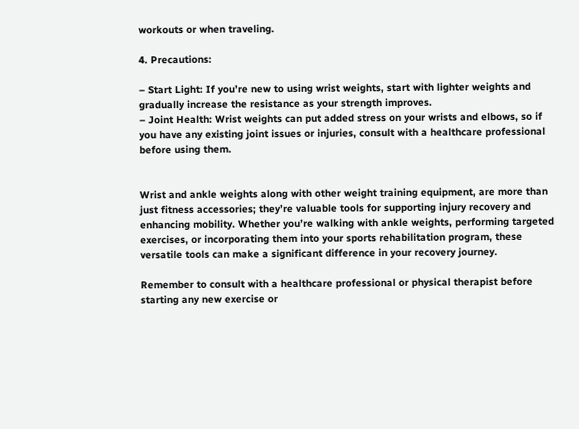workouts or when traveling.

4. Precautions:

– Start Light: If you’re new to using wrist weights, start with lighter weights and gradually increase the resistance as your strength improves.
– Joint Health: Wrist weights can put added stress on your wrists and elbows, so if you have any existing joint issues or injuries, consult with a healthcare professional before using them.


Wrist and ankle weights along with other weight training equipment, are more than just fitness accessories; they’re valuable tools for supporting injury recovery and enhancing mobility. Whether you’re walking with ankle weights, performing targeted exercises, or incorporating them into your sports rehabilitation program, these versatile tools can make a significant difference in your recovery journey.

Remember to consult with a healthcare professional or physical therapist before starting any new exercise or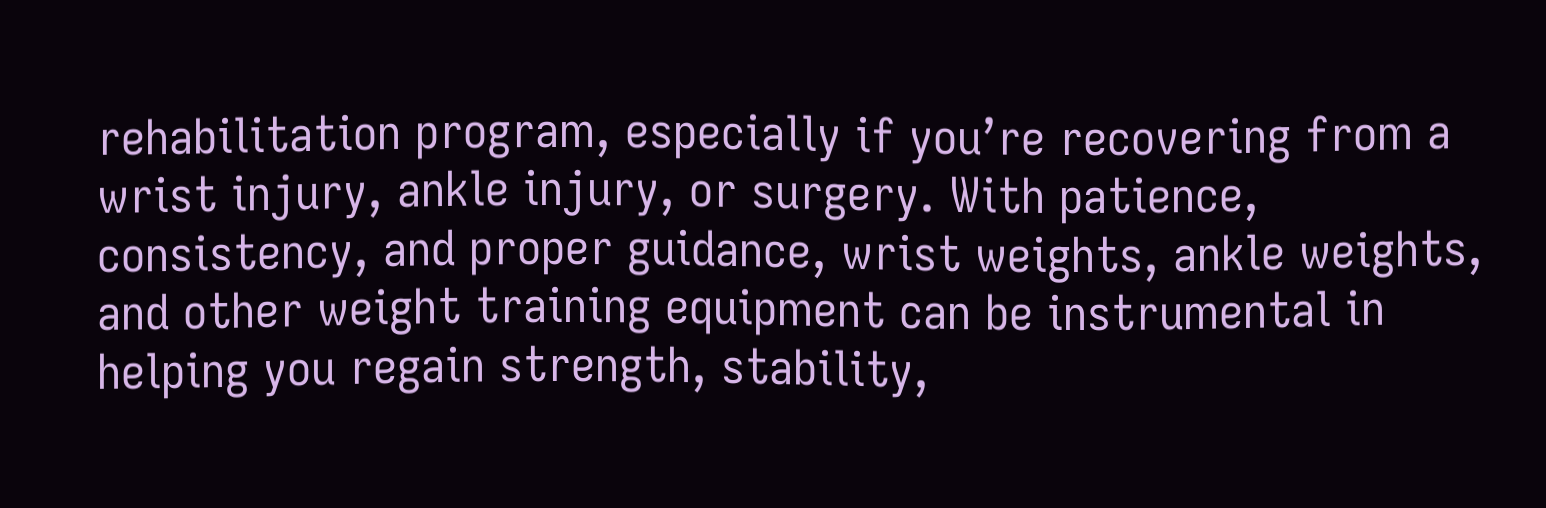rehabilitation program, especially if you’re recovering from a wrist injury, ankle injury, or surgery. With patience, consistency, and proper guidance, wrist weights, ankle weights, and other weight training equipment can be instrumental in helping you regain strength, stability,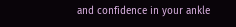and confidence in your ankle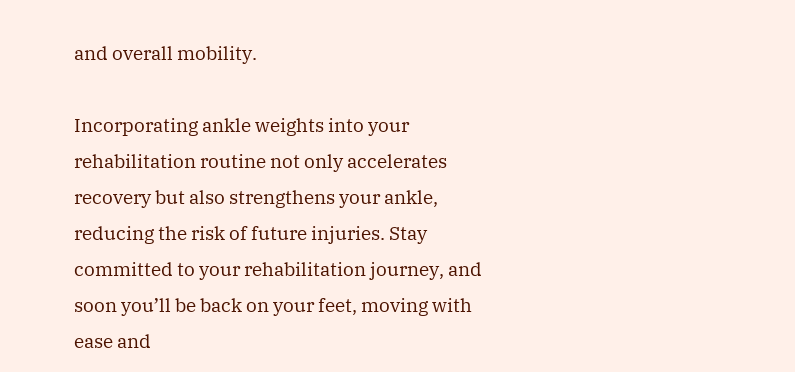and overall mobility.

Incorporating ankle weights into your rehabilitation routine not only accelerates recovery but also strengthens your ankle, reducing the risk of future injuries. Stay committed to your rehabilitation journey, and soon you’ll be back on your feet, moving with ease and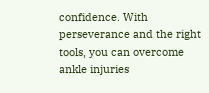confidence. With perseverance and the right tools, you can overcome ankle injuries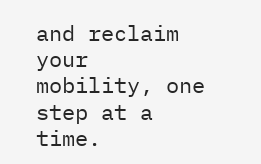and reclaim your mobility, one step at a time.